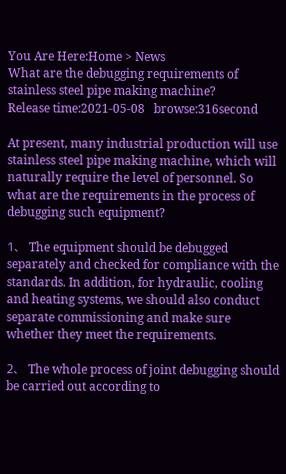You Are Here:Home > News
What are the debugging requirements of stainless steel pipe making machine?
Release time:2021-05-08   browse:316second

At present, many industrial production will use stainless steel pipe making machine, which will naturally require the level of personnel. So what are the requirements in the process of debugging such equipment?

1、 The equipment should be debugged separately and checked for compliance with the standards. In addition, for hydraulic, cooling and heating systems, we should also conduct separate commissioning and make sure whether they meet the requirements.

2、 The whole process of joint debugging should be carried out according to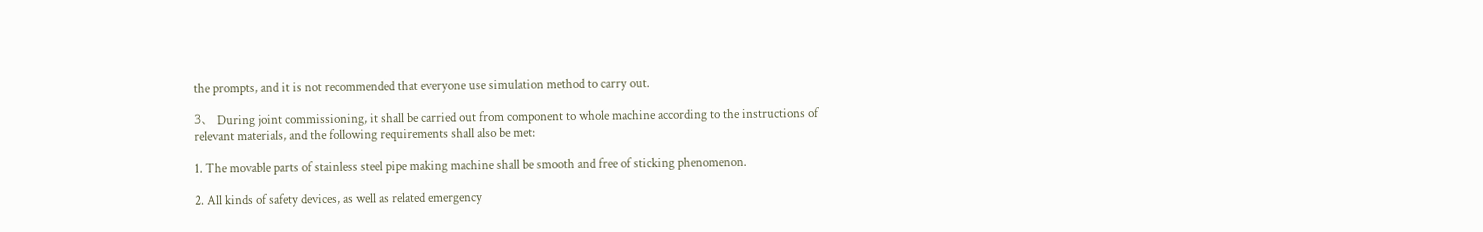the prompts, and it is not recommended that everyone use simulation method to carry out.

3、 During joint commissioning, it shall be carried out from component to whole machine according to the instructions of relevant materials, and the following requirements shall also be met:

1. The movable parts of stainless steel pipe making machine shall be smooth and free of sticking phenomenon.

2. All kinds of safety devices, as well as related emergency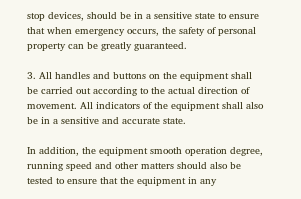stop devices, should be in a sensitive state to ensure that when emergency occurs, the safety of personal property can be greatly guaranteed.

3. All handles and buttons on the equipment shall be carried out according to the actual direction of movement. All indicators of the equipment shall also be in a sensitive and accurate state.

In addition, the equipment smooth operation degree, running speed and other matters should also be tested to ensure that the equipment in any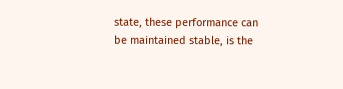state, these performance can be maintained stable, is the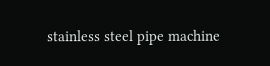stainless steel pipe machine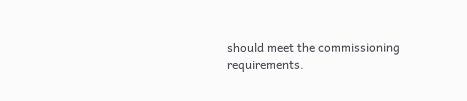should meet the commissioning requirements.